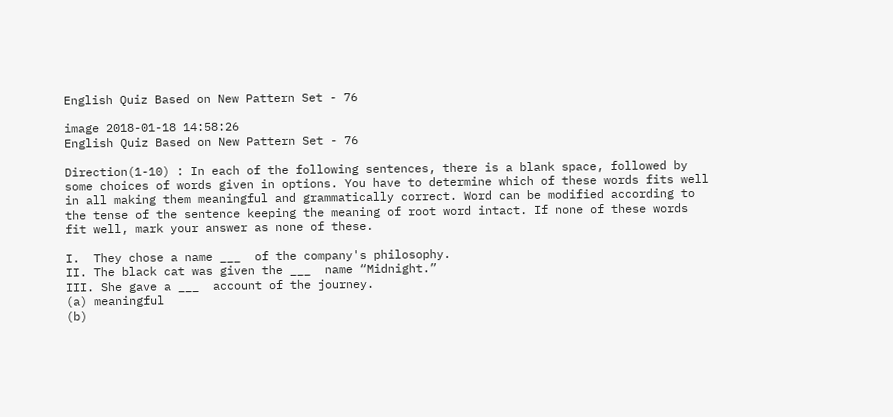English Quiz Based on New Pattern Set - 76

image 2018-01-18 14:58:26
English Quiz Based on New Pattern Set - 76

Direction(1-10) : In each of the following sentences, there is a blank space, followed by some choices of words given in options. You have to determine which of these words fits well in all making them meaningful and grammatically correct. Word can be modified according to the tense of the sentence keeping the meaning of root word intact. If none of these words fit well, mark your answer as none of these.

I.  They chose a name ___  of the company's philosophy.
II. The black cat was given the ___  name “Midnight.”
III. She gave a ___  account of the journey.
(a) meaningful
(b)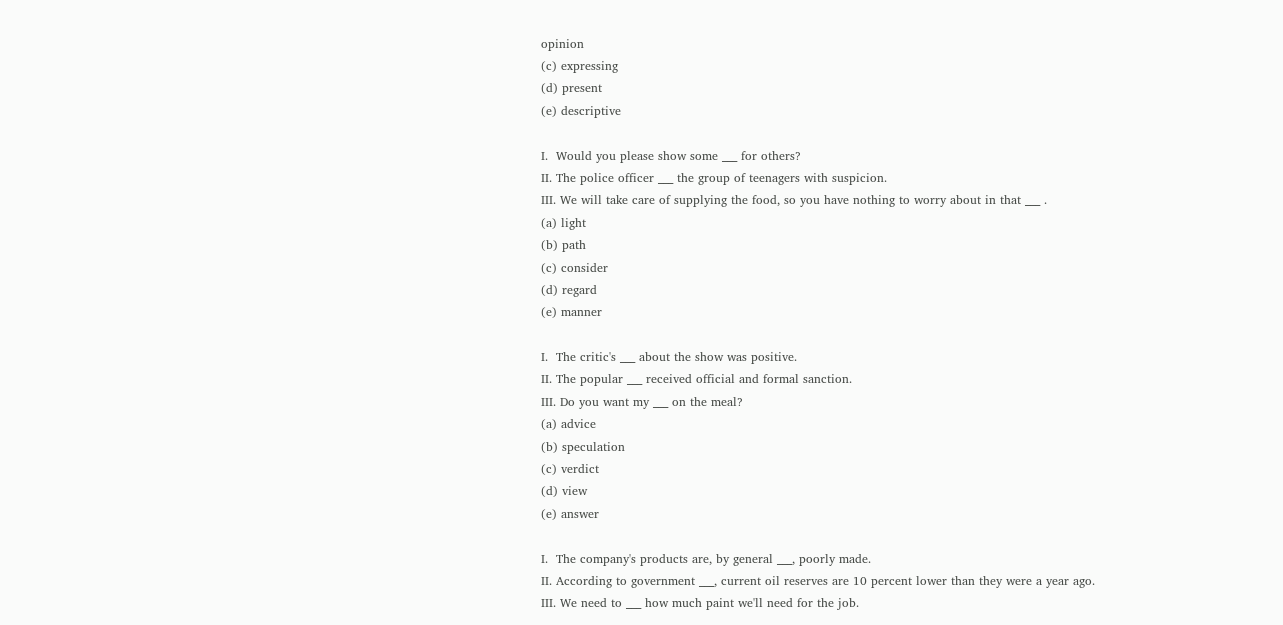opinion
(c) expressing
(d) present
(e) descriptive

I.  Would you please show some ___ for others?
II. The police officer ___ the group of teenagers with suspicion.
III. We will take care of supplying the food, so you have nothing to worry about in that ___ .
(a) light
(b) path
(c) consider
(d) regard
(e) manner

I.  The critic's ___ about the show was positive.
II. The popular ___ received official and formal sanction.
III. Do you want my ___ on the meal?
(a) advice
(b) speculation
(c) verdict
(d) view
(e) answer

I.  The company's products are, by general ___, poorly made.
II. According to government ___, current oil reserves are 10 percent lower than they were a year ago.
III. We need to ___ how much paint we'll need for the job.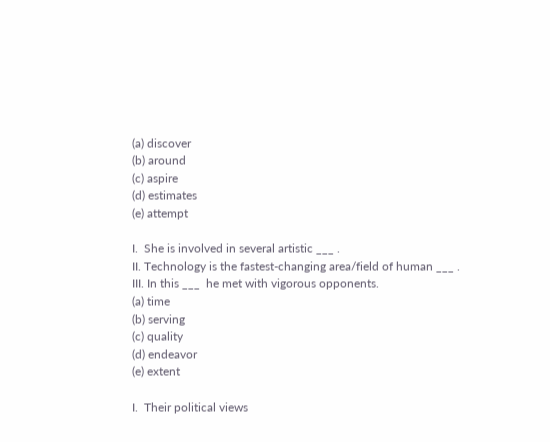(a) discover
(b) around
(c) aspire
(d) estimates
(e) attempt

I.  She is involved in several artistic ___ .
II. Technology is the fastest-changing area/field of human ___ .
III. In this ___  he met with vigorous opponents.
(a) time
(b) serving
(c) quality
(d) endeavor
(e) extent

I.  Their political views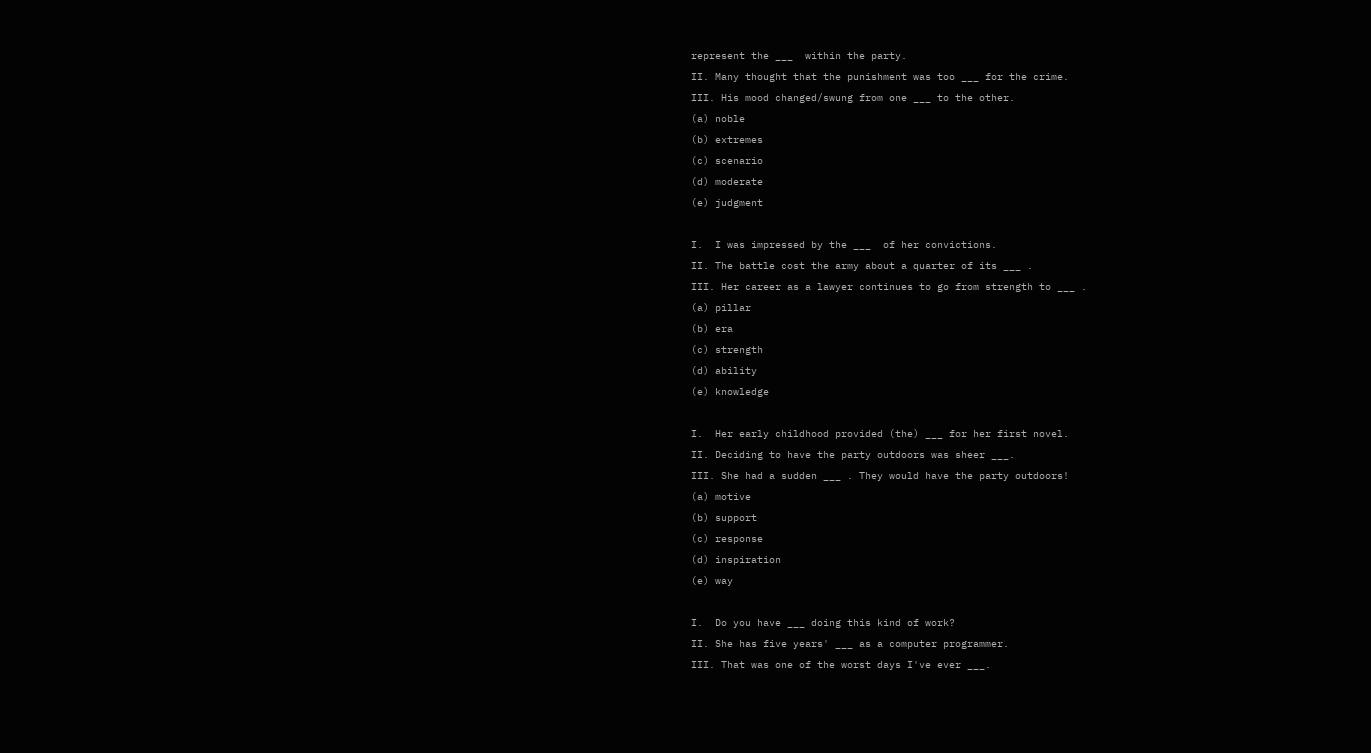represent the ___  within the party.
II. Many thought that the punishment was too ___ for the crime.
III. His mood changed/swung from one ___ to the other.
(a) noble
(b) extremes
(c) scenario
(d) moderate
(e) judgment

I.  I was impressed by the ___  of her convictions.
II. The battle cost the army about a quarter of its ___ .
III. Her career as a lawyer continues to go from strength to ___ .
(a) pillar
(b) era
(c) strength
(d) ability
(e) knowledge

I.  Her early childhood provided (the) ___ for her first novel.
II. Deciding to have the party outdoors was sheer ___.
III. She had a sudden ___ . They would have the party outdoors!
(a) motive
(b) support
(c) response
(d) inspiration
(e) way

I.  Do you have ___ doing this kind of work?
II. She has five years' ___ as a computer programmer.
III. That was one of the worst days I've ever ___.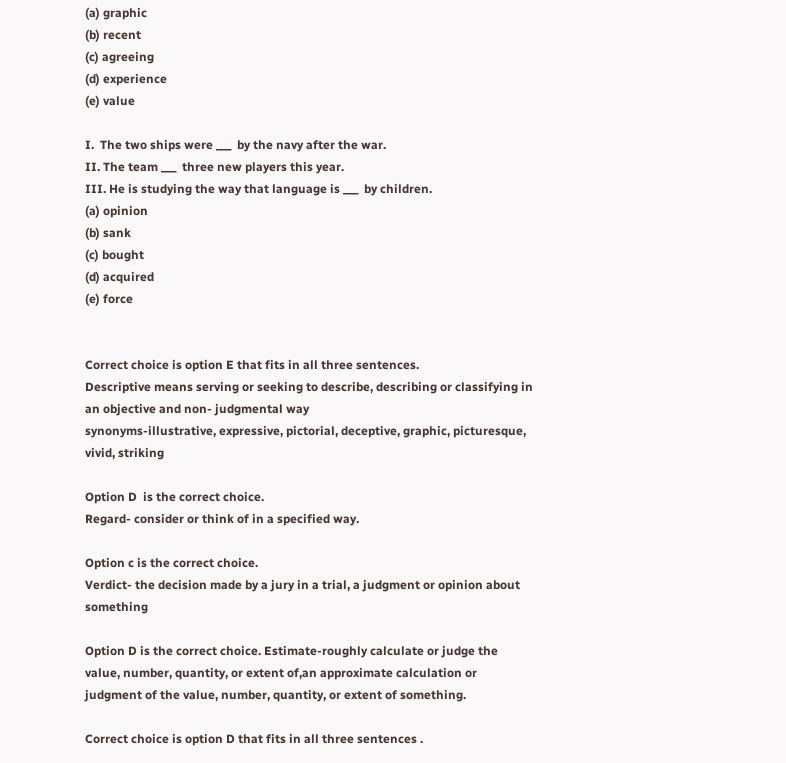(a) graphic
(b) recent
(c) agreeing
(d) experience
(e) value

I.  The two ships were ___  by the navy after the war.
II. The team ___  three new players this year.
III. He is studying the way that language is ___  by children.
(a) opinion
(b) sank
(c) bought
(d) acquired
(e) force


Correct choice is option E that fits in all three sentences.
Descriptive means serving or seeking to describe, describing or classifying in an objective and non- judgmental way
synonyms-illustrative, expressive, pictorial, deceptive, graphic, picturesque, vivid, striking

Option D  is the correct choice.
Regard- consider or think of in a specified way.

Option c is the correct choice.
Verdict- the decision made by a jury in a trial, a judgment or opinion about something

Option D is the correct choice. Estimate-roughly calculate or judge the value, number, quantity, or extent of,an approximate calculation or judgment of the value, number, quantity, or extent of something.

Correct choice is option D that fits in all three sentences .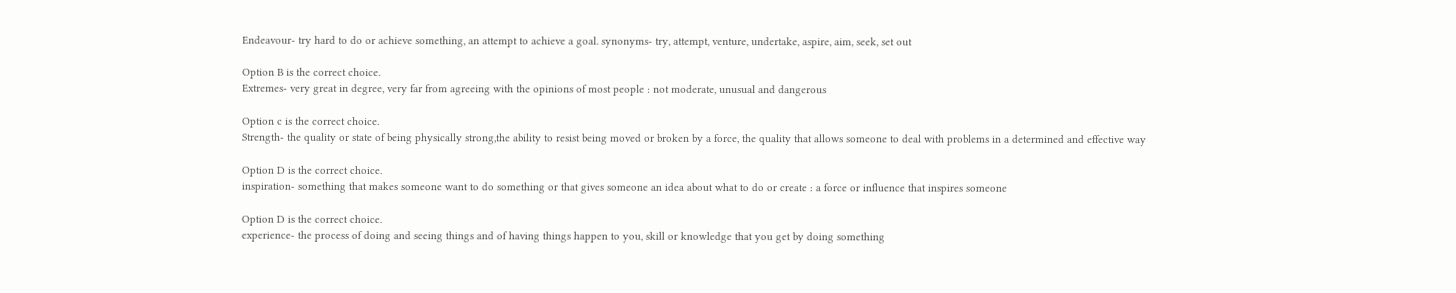Endeavour- try hard to do or achieve something, an attempt to achieve a goal. synonyms- try, attempt, venture, undertake, aspire, aim, seek, set out

Option B is the correct choice.
Extremes- very great in degree, very far from agreeing with the opinions of most people : not moderate, unusual and dangerous

Option c is the correct choice.
Strength- the quality or state of being physically strong,the ability to resist being moved or broken by a force, the quality that allows someone to deal with problems in a determined and effective way

Option D is the correct choice.
inspiration- something that makes someone want to do something or that gives someone an idea about what to do or create : a force or influence that inspires someone

Option D is the correct choice.
experience- the process of doing and seeing things and of having things happen to you, skill or knowledge that you get by doing something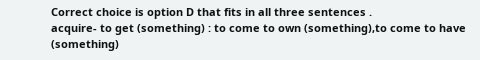Correct choice is option D that fits in all three sentences .
acquire- to get (something) : to come to own (something),to come to have (something)